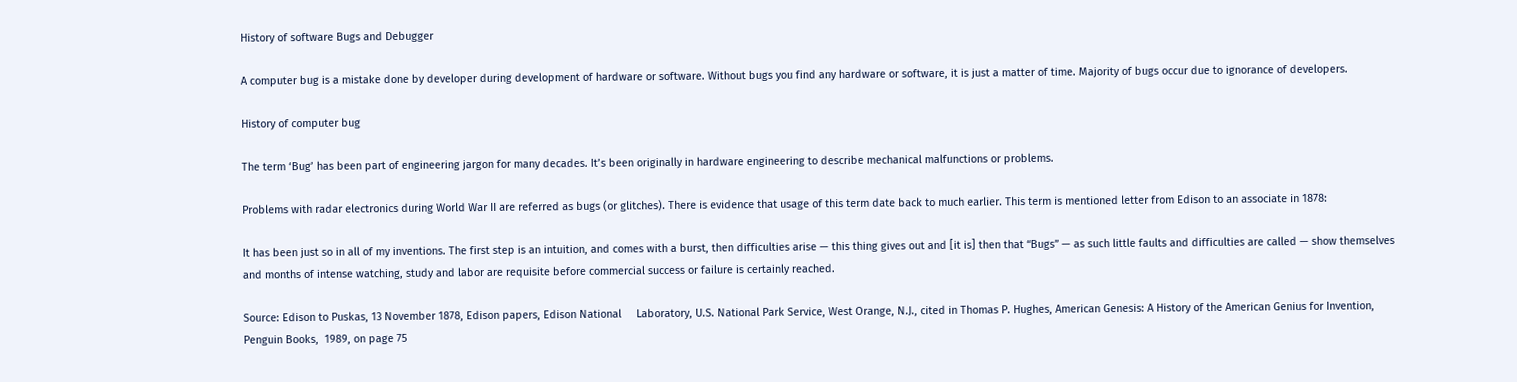History of software Bugs and Debugger

A computer bug is a mistake done by developer during development of hardware or software. Without bugs you find any hardware or software, it is just a matter of time. Majority of bugs occur due to ignorance of developers.

History of computer bug

The term ‘Bug’ has been part of engineering jargon for many decades. It’s been originally in hardware engineering to describe mechanical malfunctions or problems.

Problems with radar electronics during World War II are referred as bugs (or glitches). There is evidence that usage of this term date back to much earlier. This term is mentioned letter from Edison to an associate in 1878:

It has been just so in all of my inventions. The first step is an intuition, and comes with a burst, then difficulties arise — this thing gives out and [it is] then that “Bugs” — as such little faults and difficulties are called — show themselves and months of intense watching, study and labor are requisite before commercial success or failure is certainly reached.

Source: Edison to Puskas, 13 November 1878, Edison papers, Edison National     Laboratory, U.S. National Park Service, West Orange, N.J., cited in Thomas P. Hughes, American Genesis: A History of the American Genius for Invention, Penguin Books,  1989, on page 75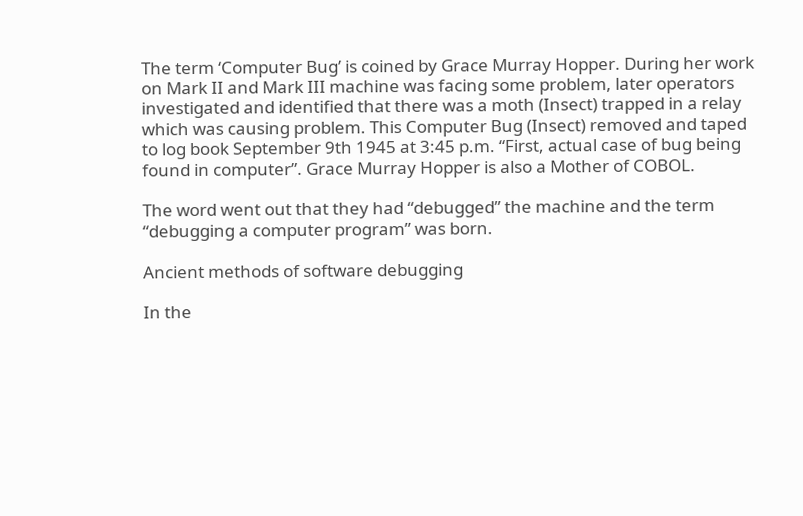The term ‘Computer Bug’ is coined by Grace Murray Hopper. During her work on Mark II and Mark III machine was facing some problem, later operators investigated and identified that there was a moth (Insect) trapped in a relay which was causing problem. This Computer Bug (Insect) removed and taped to log book September 9th 1945 at 3:45 p.m. “First, actual case of bug being found in computer”. Grace Murray Hopper is also a Mother of COBOL.

The word went out that they had “debugged” the machine and the term “debugging a computer program” was born.

Ancient methods of software debugging

In the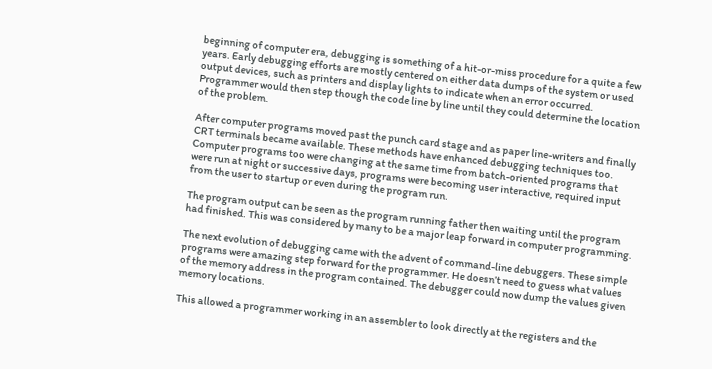beginning of computer era, debugging is something of a hit-or-miss procedure for a quite a few years. Early debugging efforts are mostly centered on either data dumps of the system or used output devices, such as printers and display lights to indicate when an error occurred. Programmer would then step though the code line by line until they could determine the location of the problem.

After computer programs moved past the punch card stage and as paper line-writers and finally CRT terminals became available. These methods have enhanced debugging techniques too. Computer programs too were changing at the same time from batch-oriented programs that were run at night or successive days, programs were becoming user interactive, required input from the user to startup or even during the program run.

The program output can be seen as the program running father then waiting until the program had finished. This was considered by many to be a major leap forward in computer programming.

The next evolution of debugging came with the advent of command-line debuggers. These simple programs were amazing step forward for the programmer. He doesn’t need to guess what values of the memory address in the program contained. The debugger could now dump the values given memory locations.

This allowed a programmer working in an assembler to look directly at the registers and the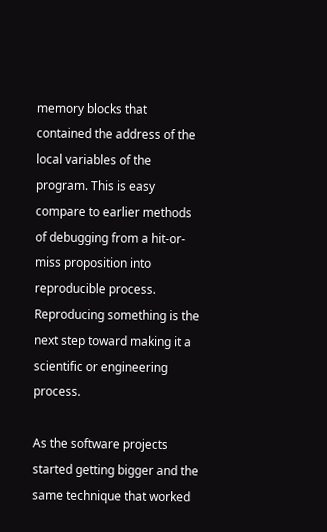memory blocks that contained the address of the local variables of the program. This is easy compare to earlier methods of debugging from a hit-or-miss proposition into reproducible process. Reproducing something is the next step toward making it a scientific or engineering process.

As the software projects started getting bigger and the same technique that worked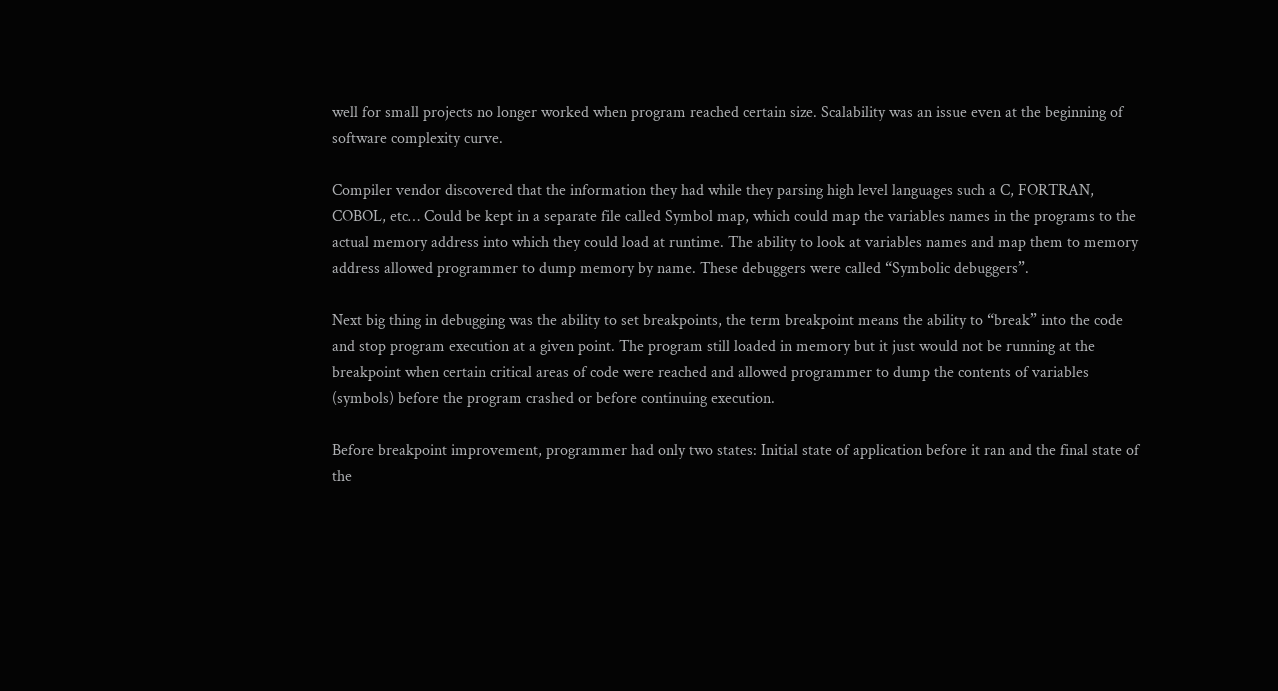well for small projects no longer worked when program reached certain size. Scalability was an issue even at the beginning of software complexity curve.

Compiler vendor discovered that the information they had while they parsing high level languages such a C, FORTRAN, COBOL, etc… Could be kept in a separate file called Symbol map, which could map the variables names in the programs to the actual memory address into which they could load at runtime. The ability to look at variables names and map them to memory address allowed programmer to dump memory by name. These debuggers were called “Symbolic debuggers”.

Next big thing in debugging was the ability to set breakpoints, the term breakpoint means the ability to “break” into the code and stop program execution at a given point. The program still loaded in memory but it just would not be running at the breakpoint when certain critical areas of code were reached and allowed programmer to dump the contents of variables (symbols) before the program crashed or before continuing execution.

Before breakpoint improvement, programmer had only two states: Initial state of application before it ran and the final state of the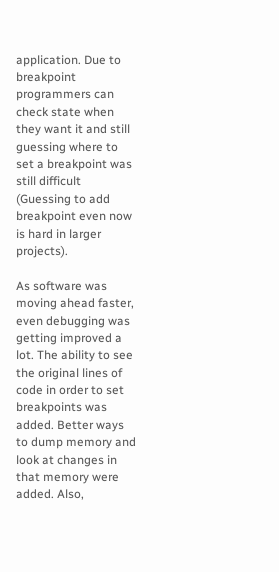application. Due to breakpoint programmers can check state when they want it and still guessing where to set a breakpoint was still difficult (Guessing to add breakpoint even now is hard in larger projects).

As software was moving ahead faster, even debugging was getting improved a lot. The ability to see the original lines of code in order to set breakpoints was added. Better ways to dump memory and look at changes in that memory were added. Also,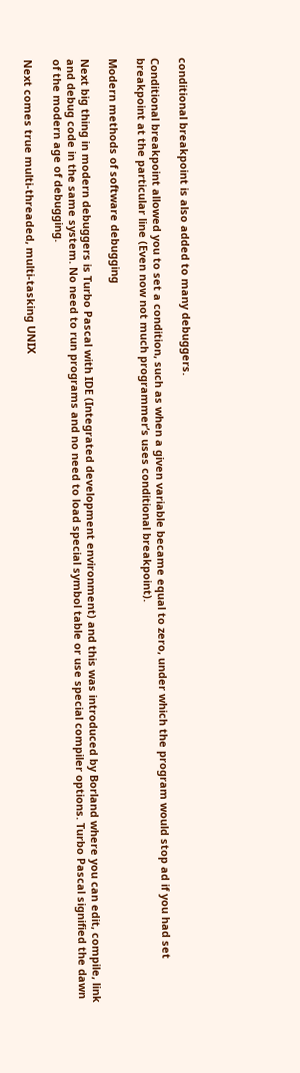conditional breakpoint is also added to many debuggers.

Conditional breakpoint allowed you to set a condition, such as when a given variable became equal to zero, under which the program would stop ad if you had set breakpoint at the particular line (Even now not much programmer’s uses conditional breakpoint).

Modern methods of software debugging

Next big thing in modern debuggers is Turbo Pascal with IDE (Integrated development environment) and this was introduced by Borland where you can edit, compile, link and debug code in the same system. No need to run programs and no need to load special symbol table or use special compiler options. Turbo Pascal signified the dawn of the modern age of debugging.

Next comes true multi-threaded, multi-tasking UNIX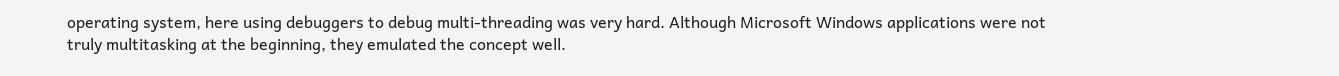operating system, here using debuggers to debug multi-threading was very hard. Although Microsoft Windows applications were not truly multitasking at the beginning, they emulated the concept well.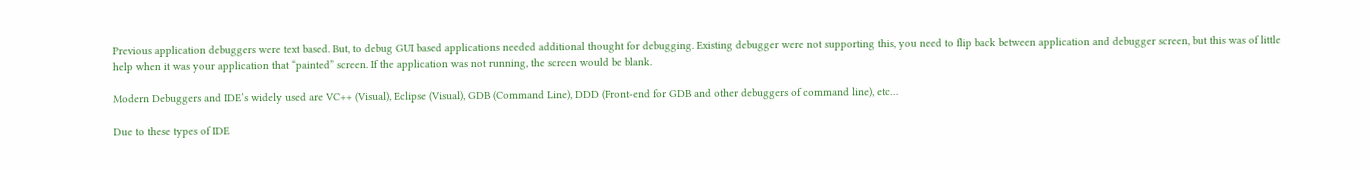Previous application debuggers were text based. But, to debug GUI based applications needed additional thought for debugging. Existing debugger were not supporting this, you need to flip back between application and debugger screen, but this was of little help when it was your application that “painted” screen. If the application was not running, the screen would be blank.

Modern Debuggers and IDE’s widely used are VC++ (Visual), Eclipse (Visual), GDB (Command Line), DDD (Front-end for GDB and other debuggers of command line), etc…

Due to these types of IDE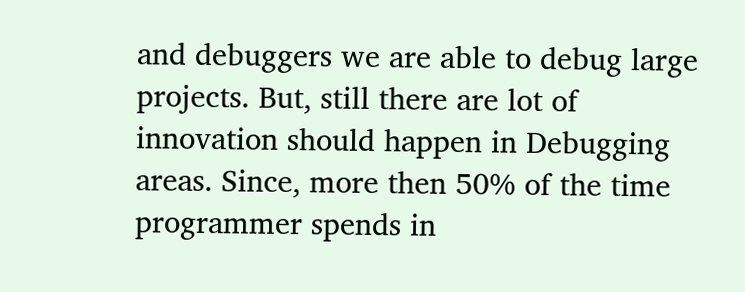and debuggers we are able to debug large projects. But, still there are lot of innovation should happen in Debugging areas. Since, more then 50% of the time programmer spends in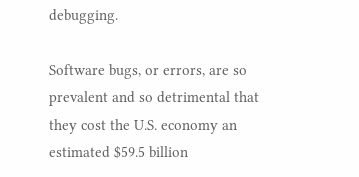debugging.

Software bugs, or errors, are so prevalent and so detrimental that they cost the U.S. economy an estimated $59.5 billion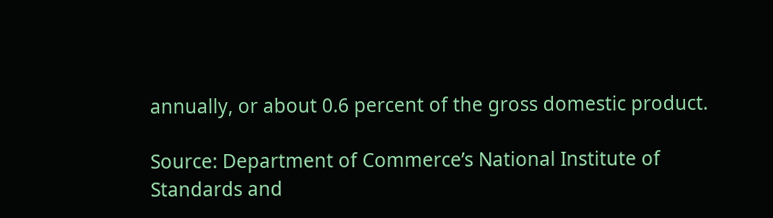annually, or about 0.6 percent of the gross domestic product.

Source: Department of Commerce’s National Institute of Standards and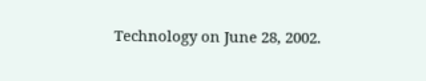Technology on June 28, 2002.